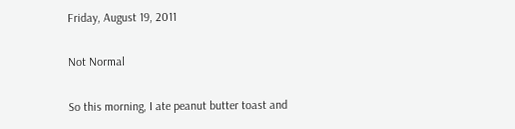Friday, August 19, 2011

Not Normal

So this morning, I ate peanut butter toast and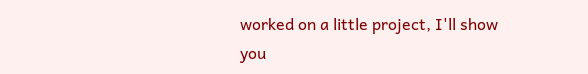worked on a little project, I'll show you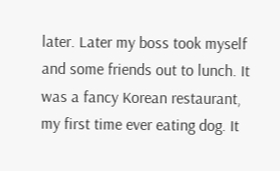later. Later my boss took myself and some friends out to lunch. It was a fancy Korean restaurant, my first time ever eating dog. It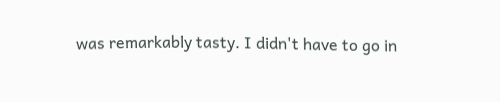was remarkably tasty. I didn't have to go in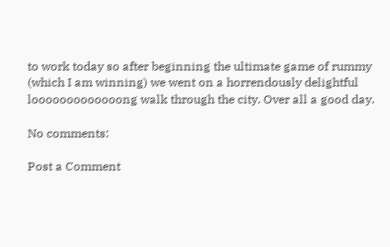to work today so after beginning the ultimate game of rummy (which I am winning) we went on a horrendously delightful looooooooooooong walk through the city. Over all a good day.

No comments:

Post a Comment